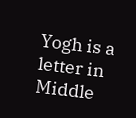Yogh is a letter in Middle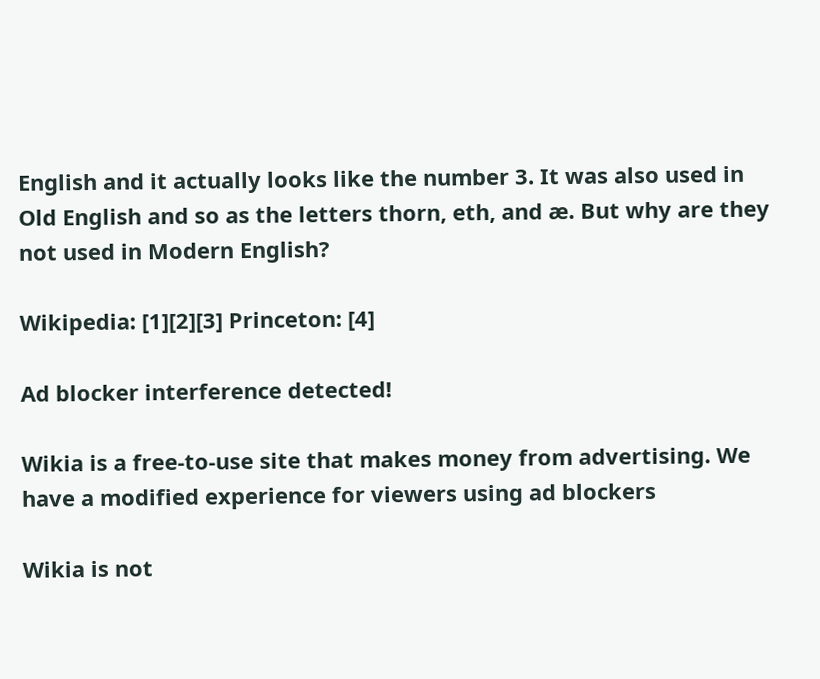English and it actually looks like the number 3. It was also used in Old English and so as the letters thorn, eth, and æ. But why are they not used in Modern English?

Wikipedia: [1][2][3] Princeton: [4]

Ad blocker interference detected!

Wikia is a free-to-use site that makes money from advertising. We have a modified experience for viewers using ad blockers

Wikia is not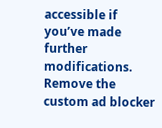accessible if you’ve made further modifications. Remove the custom ad blocker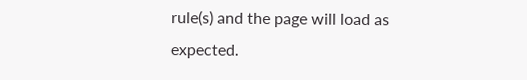rule(s) and the page will load as expected.